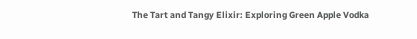The Tart and Tangy Elixir: Exploring Green Apple Vodka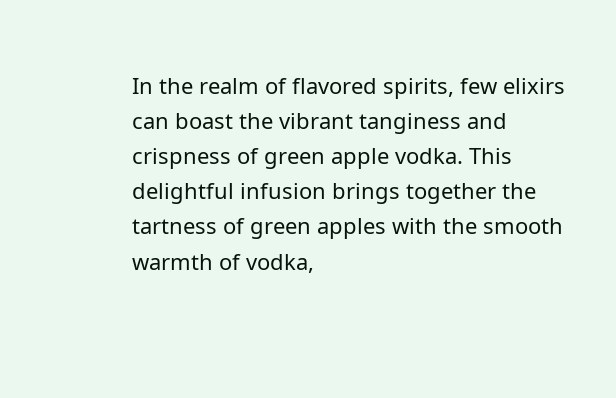In the realm of flavored spirits, few elixirs can boast the vibrant tanginess and crispness of green apple vodka. This delightful infusion brings together the tartness of green apples with the smooth warmth of vodka,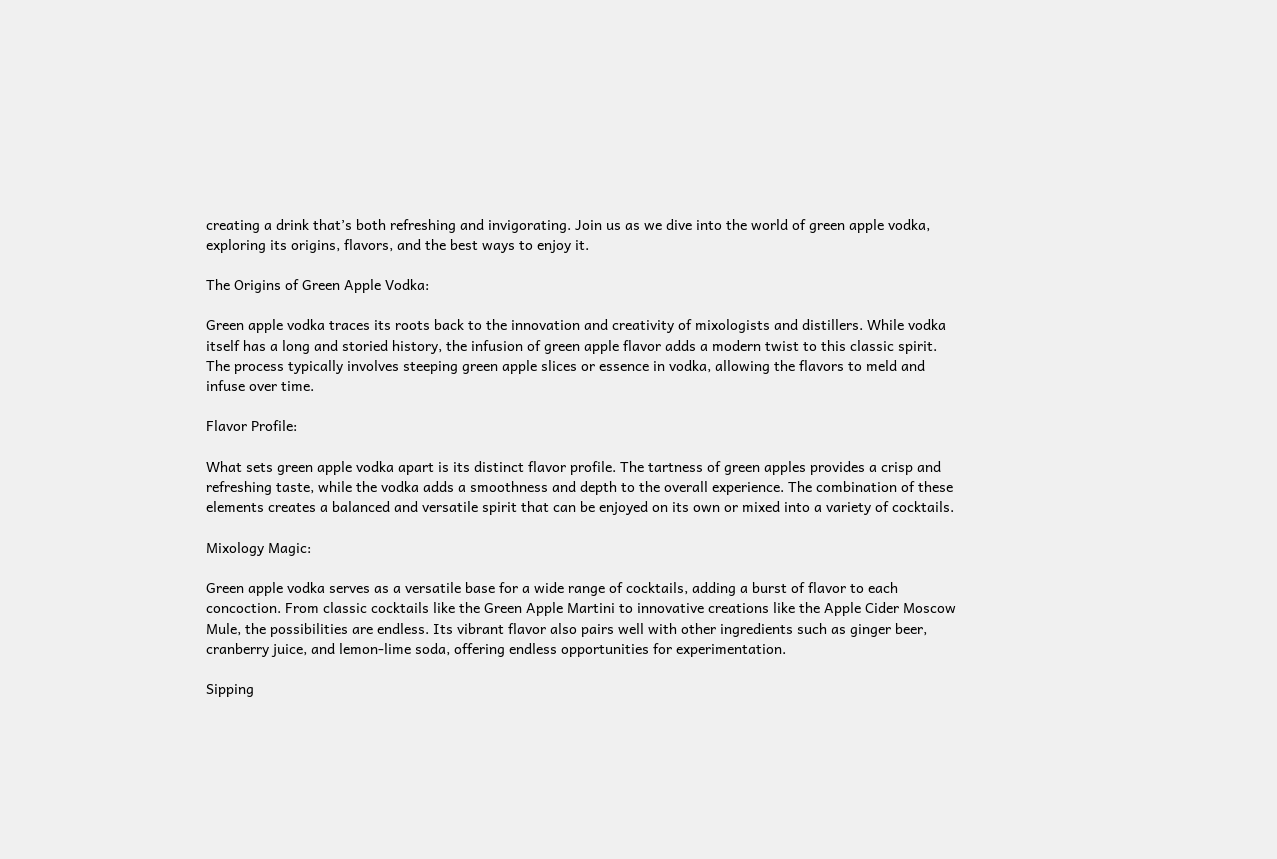creating a drink that’s both refreshing and invigorating. Join us as we dive into the world of green apple vodka, exploring its origins, flavors, and the best ways to enjoy it.

The Origins of Green Apple Vodka:

Green apple vodka traces its roots back to the innovation and creativity of mixologists and distillers. While vodka itself has a long and storied history, the infusion of green apple flavor adds a modern twist to this classic spirit. The process typically involves steeping green apple slices or essence in vodka, allowing the flavors to meld and infuse over time.

Flavor Profile:

What sets green apple vodka apart is its distinct flavor profile. The tartness of green apples provides a crisp and refreshing taste, while the vodka adds a smoothness and depth to the overall experience. The combination of these elements creates a balanced and versatile spirit that can be enjoyed on its own or mixed into a variety of cocktails.

Mixology Magic:

Green apple vodka serves as a versatile base for a wide range of cocktails, adding a burst of flavor to each concoction. From classic cocktails like the Green Apple Martini to innovative creations like the Apple Cider Moscow Mule, the possibilities are endless. Its vibrant flavor also pairs well with other ingredients such as ginger beer, cranberry juice, and lemon-lime soda, offering endless opportunities for experimentation.

Sipping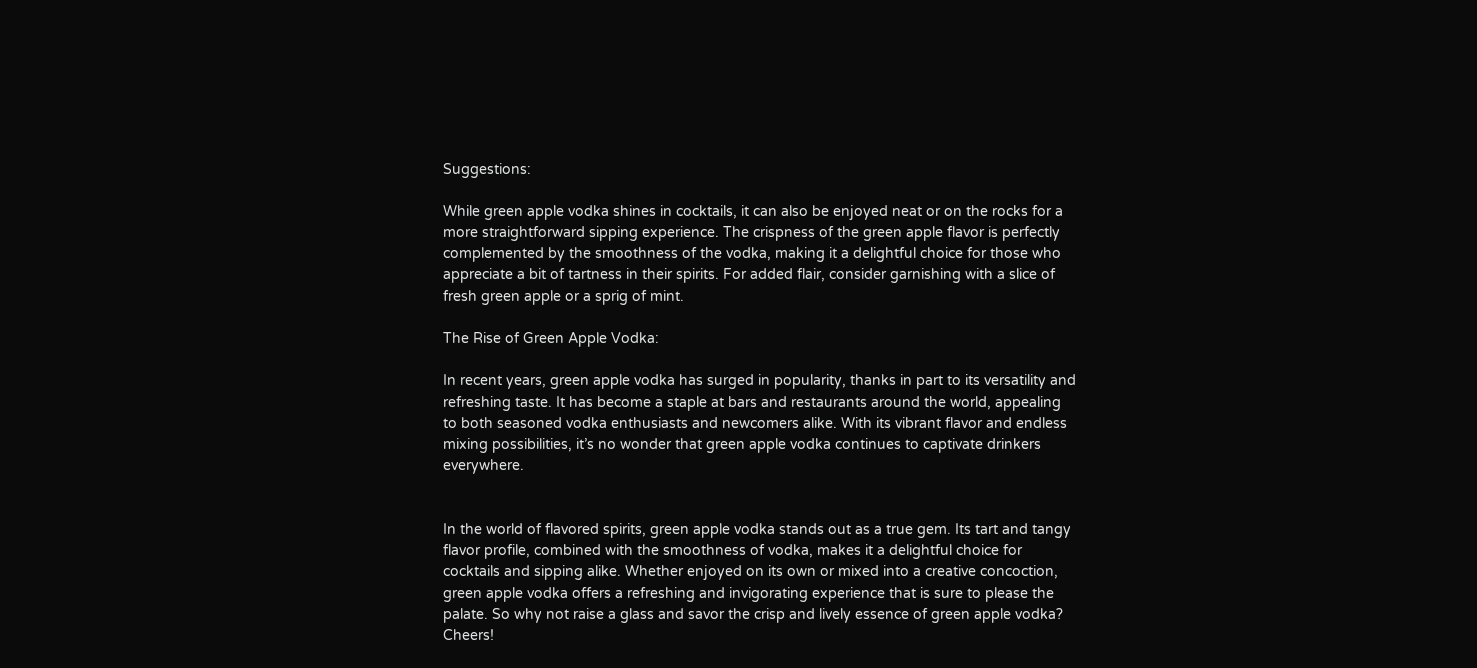Suggestions:

While green apple vodka shines in cocktails, it can also be enjoyed neat or on the rocks for a more straightforward sipping experience. The crispness of the green apple flavor is perfectly complemented by the smoothness of the vodka, making it a delightful choice for those who appreciate a bit of tartness in their spirits. For added flair, consider garnishing with a slice of fresh green apple or a sprig of mint.

The Rise of Green Apple Vodka:

In recent years, green apple vodka has surged in popularity, thanks in part to its versatility and refreshing taste. It has become a staple at bars and restaurants around the world, appealing to both seasoned vodka enthusiasts and newcomers alike. With its vibrant flavor and endless mixing possibilities, it’s no wonder that green apple vodka continues to captivate drinkers everywhere.


In the world of flavored spirits, green apple vodka stands out as a true gem. Its tart and tangy flavor profile, combined with the smoothness of vodka, makes it a delightful choice for cocktails and sipping alike. Whether enjoyed on its own or mixed into a creative concoction, green apple vodka offers a refreshing and invigorating experience that is sure to please the palate. So why not raise a glass and savor the crisp and lively essence of green apple vodka? Cheers!